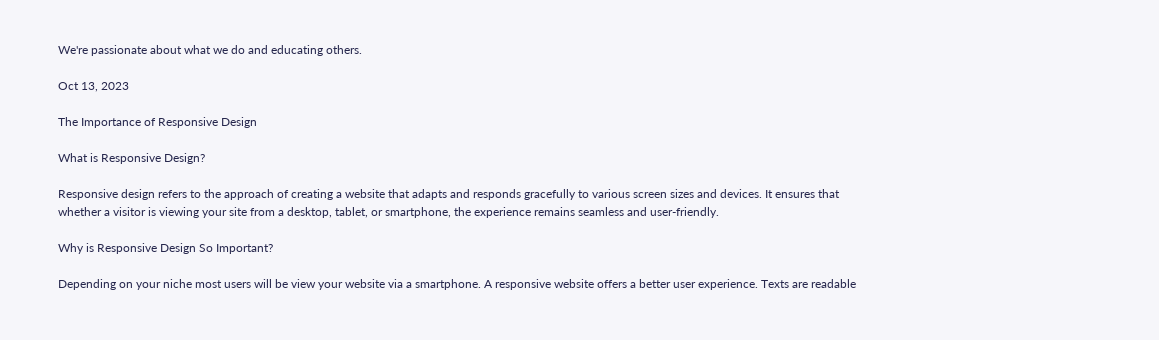We're passionate about what we do and educating others.

Oct 13, 2023

The Importance of Responsive Design

What is Responsive Design?

Responsive design refers to the approach of creating a website that adapts and responds gracefully to various screen sizes and devices. It ensures that whether a visitor is viewing your site from a desktop, tablet, or smartphone, the experience remains seamless and user-friendly.

Why is Responsive Design So Important?

Depending on your niche most users will be view your website via a smartphone. A responsive website offers a better user experience. Texts are readable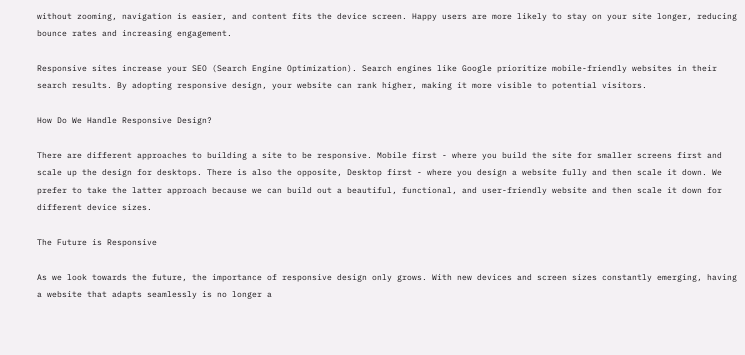without zooming, navigation is easier, and content fits the device screen. Happy users are more likely to stay on your site longer, reducing bounce rates and increasing engagement.

Responsive sites increase your SEO (Search Engine Optimization). Search engines like Google prioritize mobile-friendly websites in their search results. By adopting responsive design, your website can rank higher, making it more visible to potential visitors.

How Do We Handle Responsive Design?

There are different approaches to building a site to be responsive. Mobile first - where you build the site for smaller screens first and scale up the design for desktops. There is also the opposite, Desktop first - where you design a website fully and then scale it down. We prefer to take the latter approach because we can build out a beautiful, functional, and user-friendly website and then scale it down for different device sizes.

The Future is Responsive

As we look towards the future, the importance of responsive design only grows. With new devices and screen sizes constantly emerging, having a website that adapts seamlessly is no longer a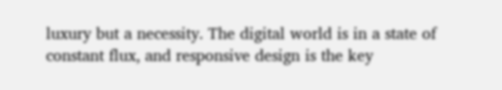luxury but a necessity. The digital world is in a state of constant flux, and responsive design is the key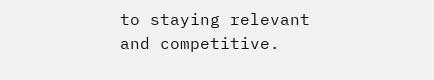to staying relevant and competitive.